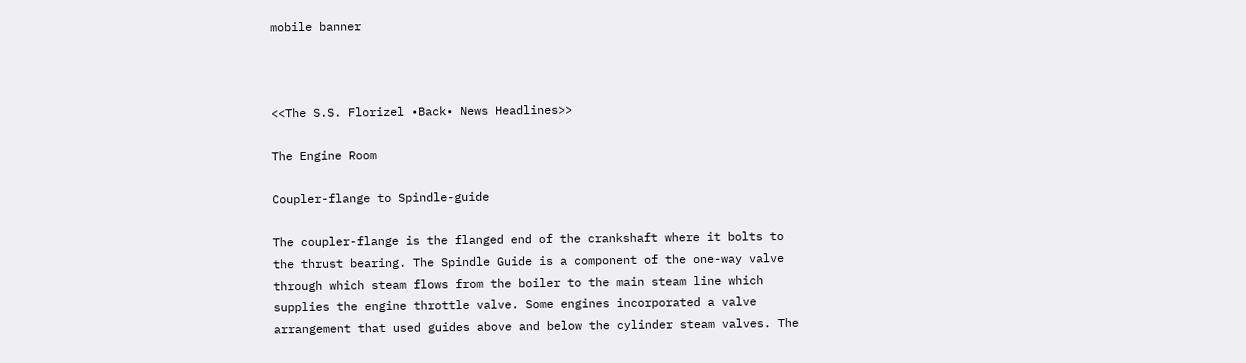mobile banner



<<The S.S. Florizel •Back• News Headlines>>

The Engine Room

Coupler-flange to Spindle-guide

The coupler-flange is the flanged end of the crankshaft where it bolts to the thrust bearing. The Spindle Guide is a component of the one-way valve through which steam flows from the boiler to the main steam line which supplies the engine throttle valve. Some engines incorporated a valve arrangement that used guides above and below the cylinder steam valves. The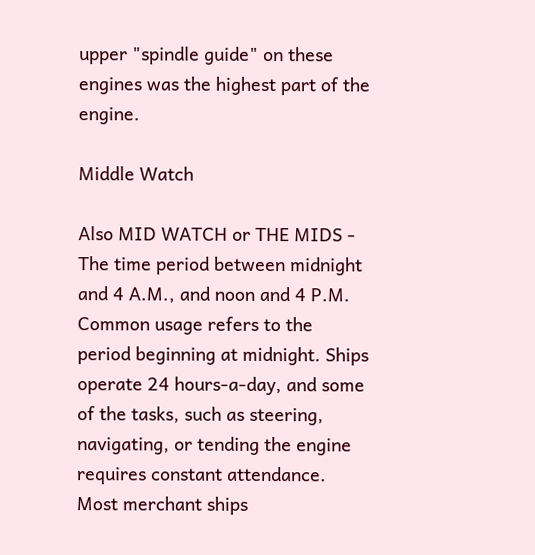upper "spindle guide" on these engines was the highest part of the engine.

Middle Watch

Also MID WATCH or THE MIDS - The time period between midnight and 4 A.M., and noon and 4 P.M. Common usage refers to the period beginning at midnight. Ships operate 24 hours-a-day, and some of the tasks, such as steering, navigating, or tending the engine requires constant attendance. Most merchant ships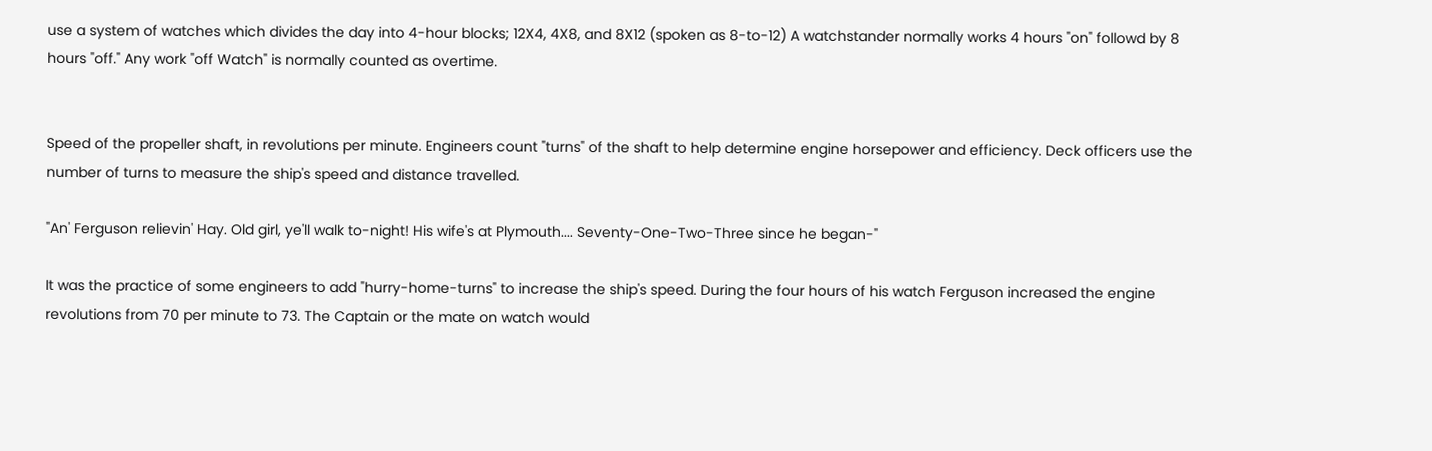use a system of watches which divides the day into 4-hour blocks; 12X4, 4X8, and 8X12 (spoken as 8-to-12) A watchstander normally works 4 hours "on" followd by 8 hours "off." Any work "off Watch" is normally counted as overtime.


Speed of the propeller shaft, in revolutions per minute. Engineers count "turns" of the shaft to help determine engine horsepower and efficiency. Deck officers use the number of turns to measure the ship's speed and distance travelled.

"An' Ferguson relievin' Hay. Old girl, ye'll walk to-night! His wife's at Plymouth.... Seventy-One-Two-Three since he began-"

It was the practice of some engineers to add "hurry-home-turns" to increase the ship's speed. During the four hours of his watch Ferguson increased the engine revolutions from 70 per minute to 73. The Captain or the mate on watch would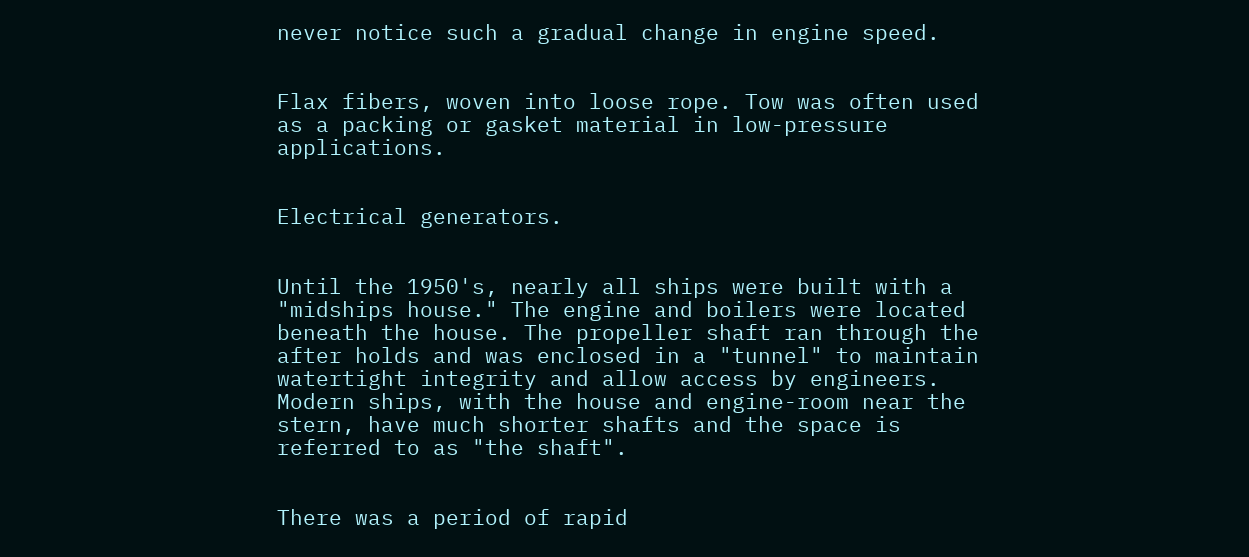never notice such a gradual change in engine speed.


Flax fibers, woven into loose rope. Tow was often used as a packing or gasket material in low-pressure applications.


Electrical generators.


Until the 1950's, nearly all ships were built with a "midships house." The engine and boilers were located beneath the house. The propeller shaft ran through the after holds and was enclosed in a "tunnel" to maintain watertight integrity and allow access by engineers. Modern ships, with the house and engine-room near the stern, have much shorter shafts and the space is referred to as "the shaft".


There was a period of rapid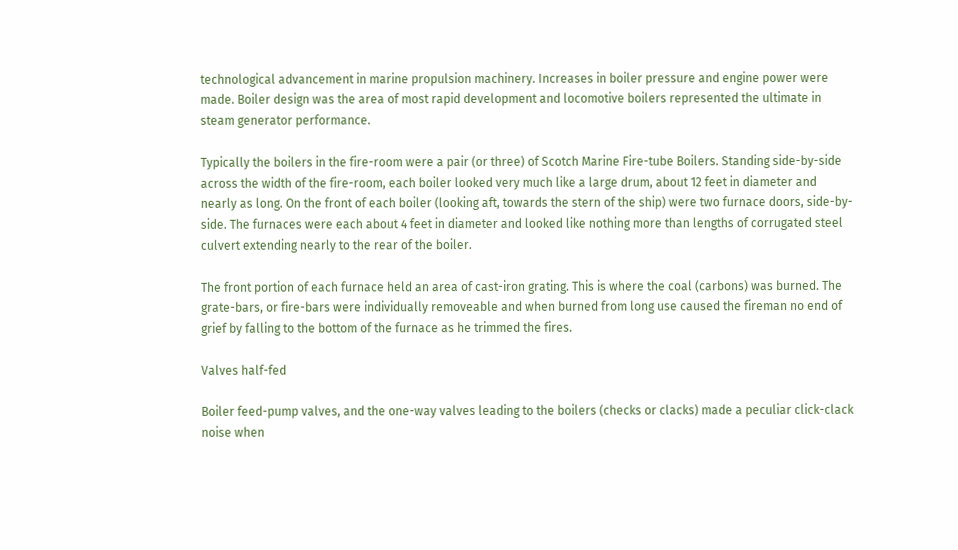technological advancement in marine propulsion machinery. Increases in boiler pressure and engine power were made. Boiler design was the area of most rapid development and locomotive boilers represented the ultimate in steam generator performance.

Typically the boilers in the fire-room were a pair (or three) of Scotch Marine Fire-tube Boilers. Standing side-by-side across the width of the fire-room, each boiler looked very much like a large drum, about 12 feet in diameter and nearly as long. On the front of each boiler (looking aft, towards the stern of the ship) were two furnace doors, side-by-side. The furnaces were each about 4 feet in diameter and looked like nothing more than lengths of corrugated steel culvert extending nearly to the rear of the boiler.

The front portion of each furnace held an area of cast-iron grating. This is where the coal (carbons) was burned. The grate-bars, or fire-bars were individually removeable and when burned from long use caused the fireman no end of grief by falling to the bottom of the furnace as he trimmed the fires.

Valves half-fed

Boiler feed-pump valves, and the one-way valves leading to the boilers (checks or clacks) made a peculiar click-clack noise when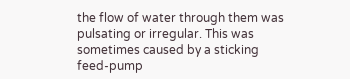the flow of water through them was pulsating or irregular. This was sometimes caused by a sticking feed-pump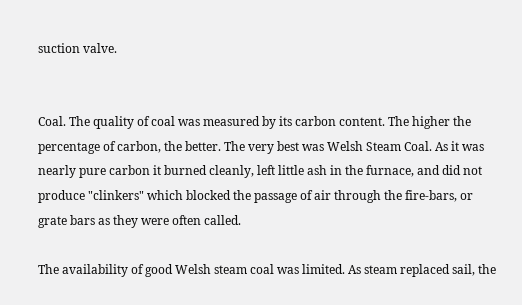suction valve.


Coal. The quality of coal was measured by its carbon content. The higher the percentage of carbon, the better. The very best was Welsh Steam Coal. As it was nearly pure carbon it burned cleanly, left little ash in the furnace, and did not produce "clinkers" which blocked the passage of air through the fire-bars, or grate bars as they were often called.

The availability of good Welsh steam coal was limited. As steam replaced sail, the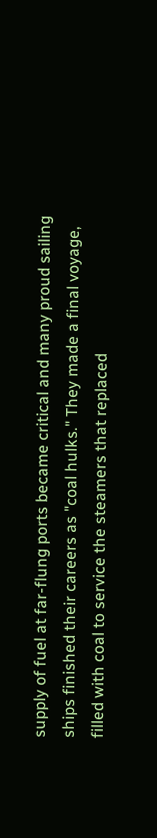supply of fuel at far-flung ports became critical and many proud sailing ships finished their careers as "coal hulks." They made a final voyage, filled with coal to service the steamers that replaced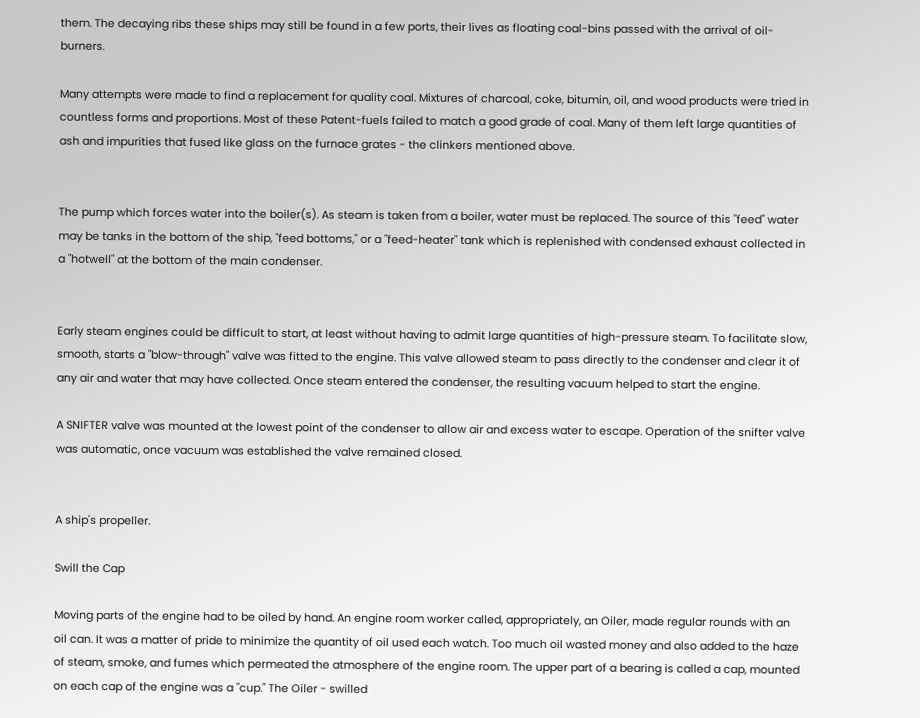them. The decaying ribs these ships may still be found in a few ports, their lives as floating coal-bins passed with the arrival of oil-burners.

Many attempts were made to find a replacement for quality coal. Mixtures of charcoal, coke, bitumin, oil, and wood products were tried in countless forms and proportions. Most of these Patent-fuels failed to match a good grade of coal. Many of them left large quantities of ash and impurities that fused like glass on the furnace grates - the clinkers mentioned above.


The pump which forces water into the boiler(s). As steam is taken from a boiler, water must be replaced. The source of this "feed" water may be tanks in the bottom of the ship, "feed bottoms," or a "feed-heater" tank which is replenished with condensed exhaust collected in a "hotwell" at the bottom of the main condenser.


Early steam engines could be difficult to start, at least without having to admit large quantities of high-pressure steam. To facilitate slow, smooth, starts a "blow-through" valve was fitted to the engine. This valve allowed steam to pass directly to the condenser and clear it of any air and water that may have collected. Once steam entered the condenser, the resulting vacuum helped to start the engine.

A SNIFTER valve was mounted at the lowest point of the condenser to allow air and excess water to escape. Operation of the snifter valve was automatic, once vacuum was established the valve remained closed.


A ship's propeller.

Swill the Cap

Moving parts of the engine had to be oiled by hand. An engine room worker called, appropriately, an Oiler, made regular rounds with an oil can. It was a matter of pride to minimize the quantity of oil used each watch. Too much oil wasted money and also added to the haze of steam, smoke, and fumes which permeated the atmosphere of the engine room. The upper part of a bearing is called a cap, mounted on each cap of the engine was a "cup." The Oiler - swilled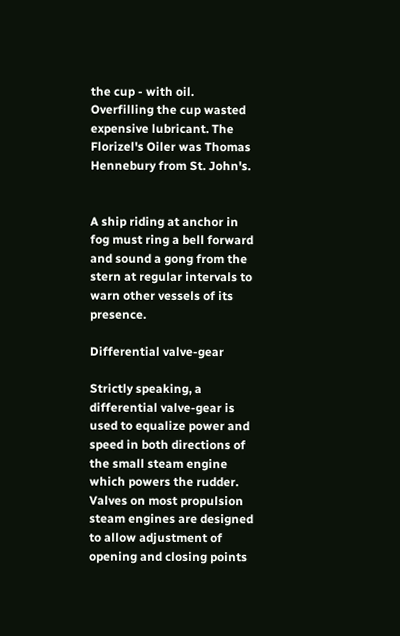the cup - with oil. Overfilling the cup wasted expensive lubricant. The Florizel's Oiler was Thomas Hennebury from St. John's.


A ship riding at anchor in fog must ring a bell forward and sound a gong from the stern at regular intervals to warn other vessels of its presence.

Differential valve-gear

Strictly speaking, a differential valve-gear is used to equalize power and speed in both directions of the small steam engine which powers the rudder. Valves on most propulsion steam engines are designed to allow adjustment of opening and closing points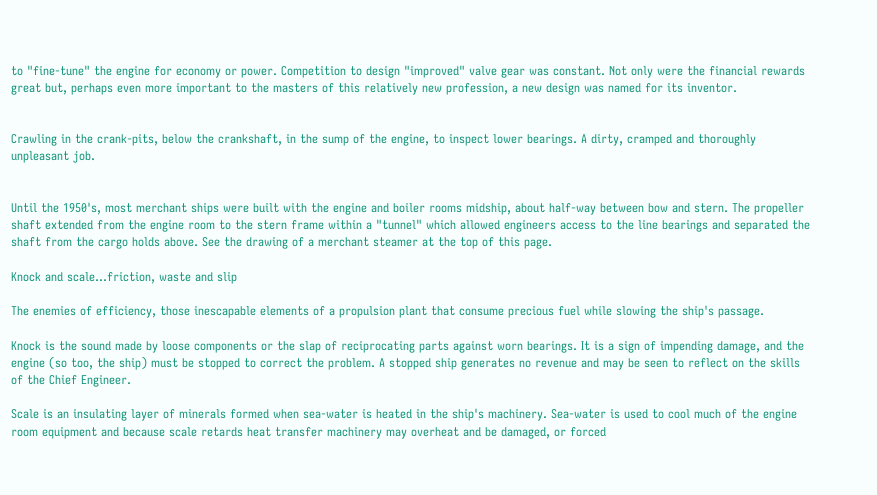to "fine-tune" the engine for economy or power. Competition to design "improved" valve gear was constant. Not only were the financial rewards great but, perhaps even more important to the masters of this relatively new profession, a new design was named for its inventor.


Crawling in the crank-pits, below the crankshaft, in the sump of the engine, to inspect lower bearings. A dirty, cramped and thoroughly unpleasant job.


Until the 1950's, most merchant ships were built with the engine and boiler rooms midship, about half-way between bow and stern. The propeller shaft extended from the engine room to the stern frame within a "tunnel" which allowed engineers access to the line bearings and separated the shaft from the cargo holds above. See the drawing of a merchant steamer at the top of this page.

Knock and scale...friction, waste and slip

The enemies of efficiency, those inescapable elements of a propulsion plant that consume precious fuel while slowing the ship's passage.

Knock is the sound made by loose components or the slap of reciprocating parts against worn bearings. It is a sign of impending damage, and the engine (so too, the ship) must be stopped to correct the problem. A stopped ship generates no revenue and may be seen to reflect on the skills of the Chief Engineer.

Scale is an insulating layer of minerals formed when sea-water is heated in the ship's machinery. Sea-water is used to cool much of the engine room equipment and because scale retards heat transfer machinery may overheat and be damaged, or forced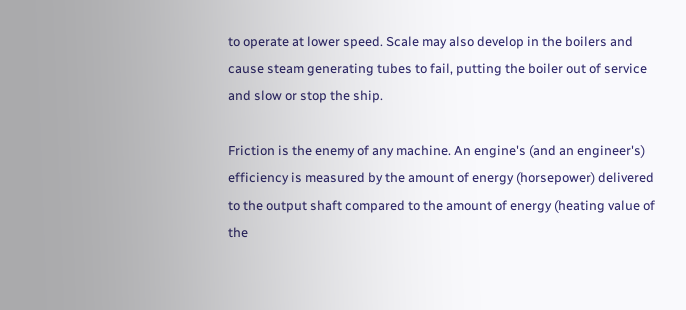to operate at lower speed. Scale may also develop in the boilers and cause steam generating tubes to fail, putting the boiler out of service and slow or stop the ship.

Friction is the enemy of any machine. An engine's (and an engineer's) efficiency is measured by the amount of energy (horsepower) delivered to the output shaft compared to the amount of energy (heating value of the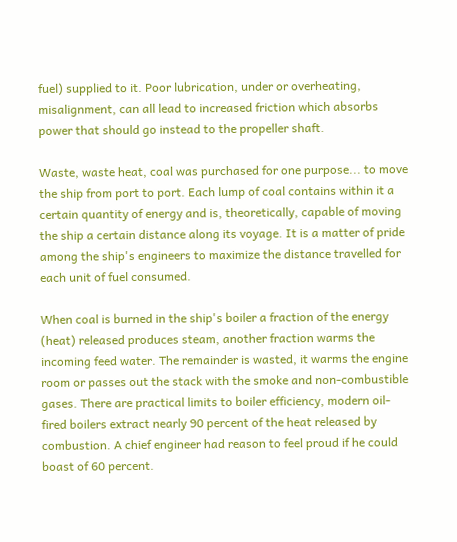fuel) supplied to it. Poor lubrication, under or overheating, misalignment, can all lead to increased friction which absorbs power that should go instead to the propeller shaft.

Waste, waste heat, coal was purchased for one purpose... to move the ship from port to port. Each lump of coal contains within it a certain quantity of energy and is, theoretically, capable of moving the ship a certain distance along its voyage. It is a matter of pride among the ship's engineers to maximize the distance travelled for each unit of fuel consumed.

When coal is burned in the ship's boiler a fraction of the energy (heat) released produces steam, another fraction warms the incoming feed water. The remainder is wasted, it warms the engine room or passes out the stack with the smoke and non-combustible gases. There are practical limits to boiler efficiency, modern oil-fired boilers extract nearly 90 percent of the heat released by combustion. A chief engineer had reason to feel proud if he could boast of 60 percent.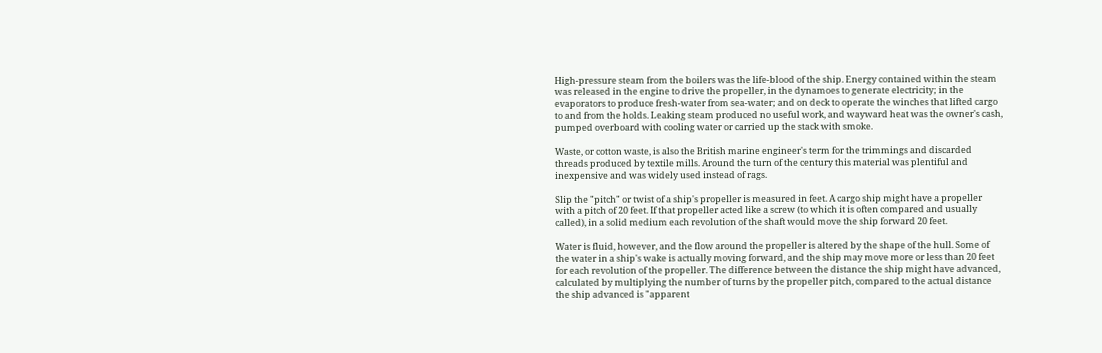High-pressure steam from the boilers was the life-blood of the ship. Energy contained within the steam was released in the engine to drive the propeller, in the dynamoes to generate electricity; in the evaporators to produce fresh-water from sea-water; and on deck to operate the winches that lifted cargo to and from the holds. Leaking steam produced no useful work, and wayward heat was the owner's cash, pumped overboard with cooling water or carried up the stack with smoke.

Waste, or cotton waste, is also the British marine engineer's term for the trimmings and discarded threads produced by textile mills. Around the turn of the century this material was plentiful and inexpensive and was widely used instead of rags.

Slip the "pitch" or twist of a ship's propeller is measured in feet. A cargo ship might have a propeller with a pitch of 20 feet. If that propeller acted like a screw (to which it is often compared and usually called), in a solid medium each revolution of the shaft would move the ship forward 20 feet.

Water is fluid, however, and the flow around the propeller is altered by the shape of the hull. Some of the water in a ship's wake is actually moving forward, and the ship may move more or less than 20 feet for each revolution of the propeller. The difference between the distance the ship might have advanced, calculated by multiplying the number of turns by the propeller pitch, compared to the actual distance the ship advanced is "apparent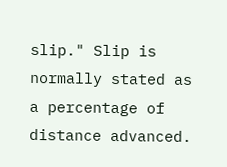slip." Slip is normally stated as a percentage of distance advanced.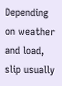Depending on weather and load, slip usually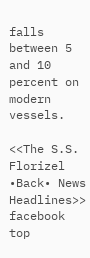falls between 5 and 10 percent on modern vessels.

<<The S.S. Florizel •Back• News Headlines>>
facebook top